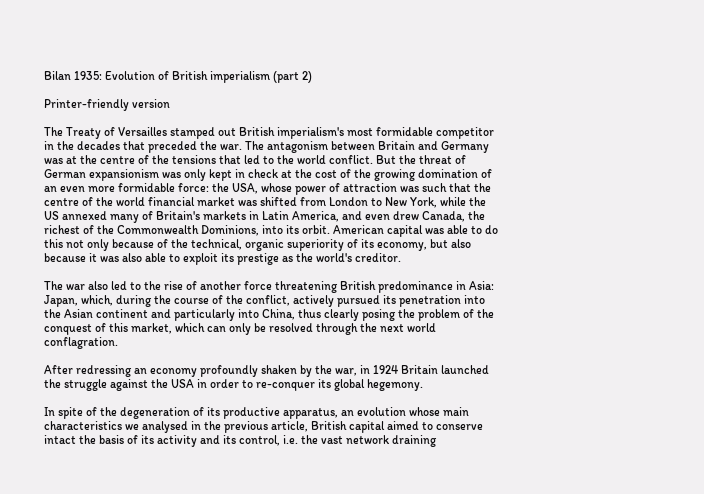Bilan 1935: Evolution of British imperialism (part 2)

Printer-friendly version

The Treaty of Versailles stamped out British imperialism's most formidable competitor in the decades that preceded the war. The antagonism between Britain and Germany was at the centre of the tensions that led to the world conflict. But the threat of German expansionism was only kept in check at the cost of the growing domination of an even more formidable force: the USA, whose power of attraction was such that the centre of the world financial market was shifted from London to New York, while the US annexed many of Britain's markets in Latin America, and even drew Canada, the richest of the Commonwealth Dominions, into its orbit. American capital was able to do this not only because of the technical, organic superiority of its economy, but also because it was also able to exploit its prestige as the world's creditor.

The war also led to the rise of another force threatening British predominance in Asia: Japan, which, during the course of the conflict, actively pursued its penetration into the Asian continent and particularly into China, thus clearly posing the problem of the conquest of this market, which can only be resolved through the next world conflagration.

After redressing an economy profoundly shaken by the war, in 1924 Britain launched the struggle against the USA in order to re-conquer its global hegemony.

In spite of the degeneration of its productive apparatus, an evolution whose main characteristics we analysed in the previous article, British capital aimed to conserve intact the basis of its activity and its control, i.e. the vast network draining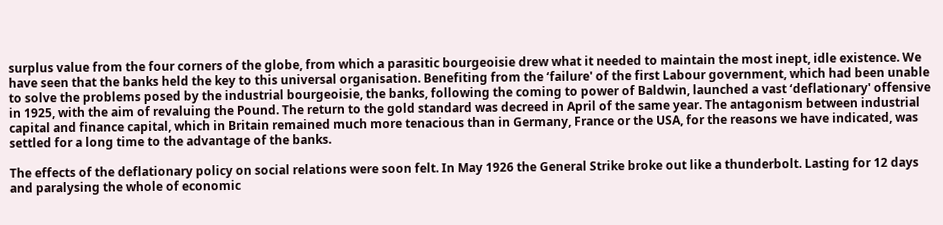surplus value from the four corners of the globe, from which a parasitic bourgeoisie drew what it needed to maintain the most inept, idle existence. We have seen that the banks held the key to this universal organisation. Benefiting from the ‘failure' of the first Labour government, which had been unable to solve the problems posed by the industrial bourgeoisie, the banks, following the coming to power of Baldwin, launched a vast ‘deflationary' offensive in 1925, with the aim of revaluing the Pound. The return to the gold standard was decreed in April of the same year. The antagonism between industrial capital and finance capital, which in Britain remained much more tenacious than in Germany, France or the USA, for the reasons we have indicated, was settled for a long time to the advantage of the banks.

The effects of the deflationary policy on social relations were soon felt. In May 1926 the General Strike broke out like a thunderbolt. Lasting for 12 days and paralysing the whole of economic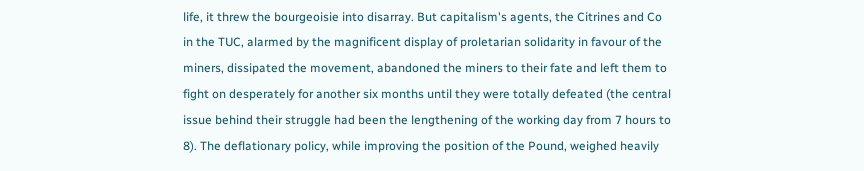life, it threw the bourgeoisie into disarray. But capitalism's agents, the Citrines and Co in the TUC, alarmed by the magnificent display of proletarian solidarity in favour of the miners, dissipated the movement, abandoned the miners to their fate and left them to fight on desperately for another six months until they were totally defeated (the central issue behind their struggle had been the lengthening of the working day from 7 hours to 8). The deflationary policy, while improving the position of the Pound, weighed heavily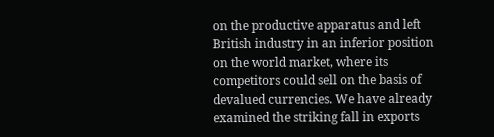on the productive apparatus and left British industry in an inferior position on the world market, where its competitors could sell on the basis of devalued currencies. We have already examined the striking fall in exports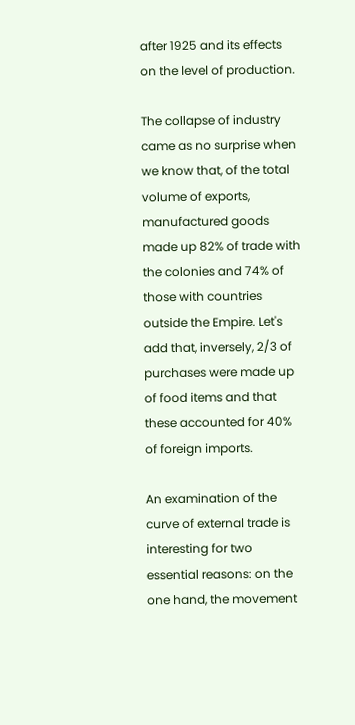after 1925 and its effects on the level of production.

The collapse of industry came as no surprise when we know that, of the total volume of exports, manufactured goods made up 82% of trade with the colonies and 74% of those with countries outside the Empire. Let's add that, inversely, 2/3 of purchases were made up of food items and that these accounted for 40% of foreign imports.

An examination of the curve of external trade is interesting for two essential reasons: on the one hand, the movement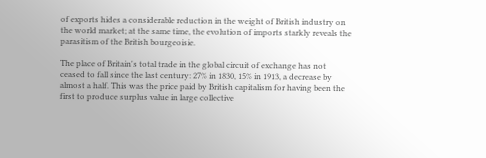of exports hides a considerable reduction in the weight of British industry on the world market; at the same time, the evolution of imports starkly reveals the parasitism of the British bourgeoisie.

The place of Britain's total trade in the global circuit of exchange has not ceased to fall since the last century: 27% in 1830, 15% in 1913, a decrease by almost a half. This was the price paid by British capitalism for having been the first to produce surplus value in large collective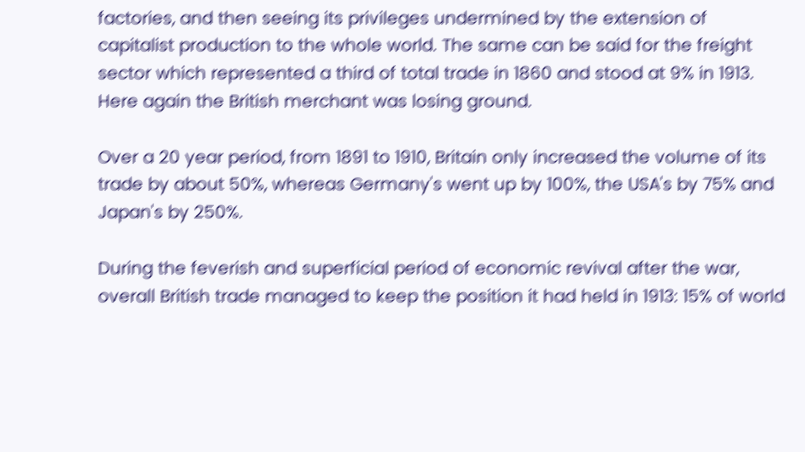factories, and then seeing its privileges undermined by the extension of capitalist production to the whole world. The same can be said for the freight sector which represented a third of total trade in 1860 and stood at 9% in 1913. Here again the British merchant was losing ground.

Over a 20 year period, from 1891 to 1910, Britain only increased the volume of its trade by about 50%, whereas Germany's went up by 100%, the USA's by 75% and Japan's by 250%.

During the feverish and superficial period of economic revival after the war, overall British trade managed to keep the position it had held in 1913: 15% of world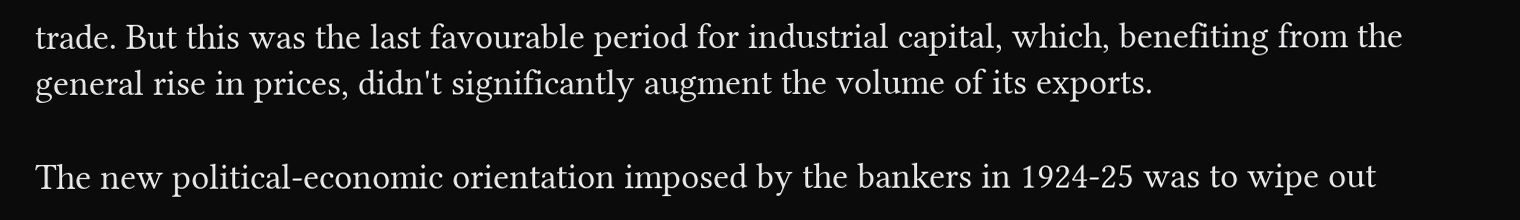trade. But this was the last favourable period for industrial capital, which, benefiting from the general rise in prices, didn't significantly augment the volume of its exports.

The new political-economic orientation imposed by the bankers in 1924-25 was to wipe out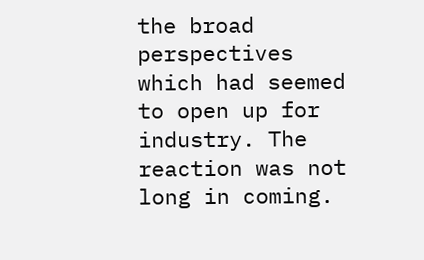the broad perspectives which had seemed to open up for industry. The reaction was not long in coming.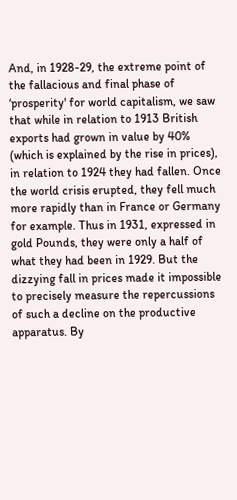And, in 1928-29, the extreme point of the fallacious and final phase of ‘prosperity' for world capitalism, we saw that while in relation to 1913 British exports had grown in value by 40% (which is explained by the rise in prices), in relation to 1924 they had fallen. Once the world crisis erupted, they fell much more rapidly than in France or Germany for example. Thus in 1931, expressed in gold Pounds, they were only a half of what they had been in 1929. But the dizzying fall in prices made it impossible to precisely measure the repercussions of such a decline on the productive apparatus. By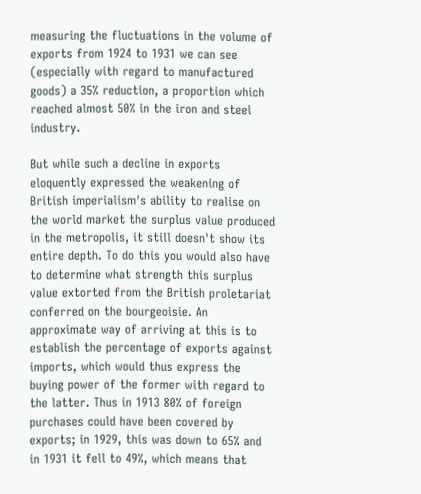measuring the fluctuations in the volume of exports from 1924 to 1931 we can see (especially with regard to manufactured goods) a 35% reduction, a proportion which reached almost 50% in the iron and steel industry.

But while such a decline in exports eloquently expressed the weakening of British imperialism's ability to realise on the world market the surplus value produced in the metropolis, it still doesn't show its entire depth. To do this you would also have to determine what strength this surplus value extorted from the British proletariat conferred on the bourgeoisie. An approximate way of arriving at this is to establish the percentage of exports against imports, which would thus express the buying power of the former with regard to the latter. Thus in 1913 80% of foreign purchases could have been covered by exports; in 1929, this was down to 65% and in 1931 it fell to 49%, which means that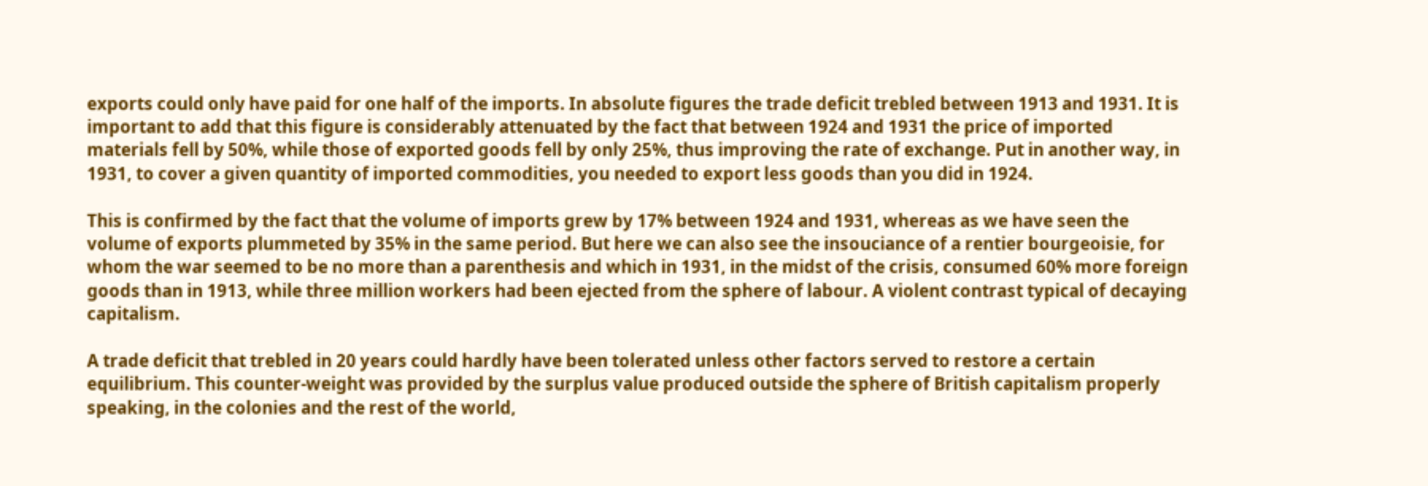exports could only have paid for one half of the imports. In absolute figures the trade deficit trebled between 1913 and 1931. It is important to add that this figure is considerably attenuated by the fact that between 1924 and 1931 the price of imported materials fell by 50%, while those of exported goods fell by only 25%, thus improving the rate of exchange. Put in another way, in 1931, to cover a given quantity of imported commodities, you needed to export less goods than you did in 1924.

This is confirmed by the fact that the volume of imports grew by 17% between 1924 and 1931, whereas as we have seen the volume of exports plummeted by 35% in the same period. But here we can also see the insouciance of a rentier bourgeoisie, for whom the war seemed to be no more than a parenthesis and which in 1931, in the midst of the crisis, consumed 60% more foreign goods than in 1913, while three million workers had been ejected from the sphere of labour. A violent contrast typical of decaying capitalism.

A trade deficit that trebled in 20 years could hardly have been tolerated unless other factors served to restore a certain equilibrium. This counter-weight was provided by the surplus value produced outside the sphere of British capitalism properly speaking, in the colonies and the rest of the world,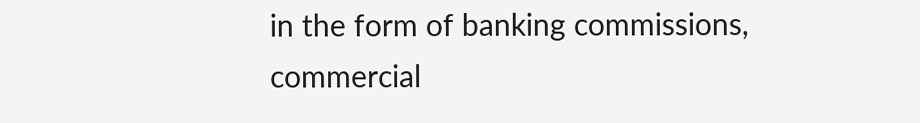in the form of banking commissions, commercial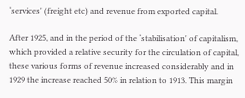‘services' (freight etc) and revenue from exported capital.

After 1925, and in the period of the ‘stabilisation' of capitalism, which provided a relative security for the circulation of capital, these various forms of revenue increased considerably and in 1929 the increase reached 50% in relation to 1913. This margin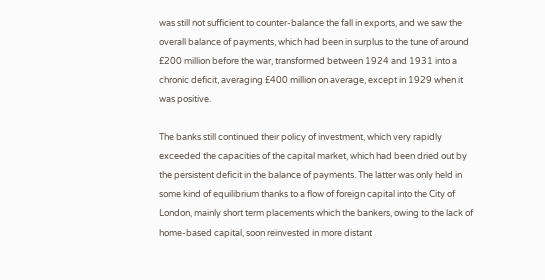was still not sufficient to counter-balance the fall in exports, and we saw the overall balance of payments, which had been in surplus to the tune of around £200 million before the war, transformed between 1924 and 1931 into a chronic deficit, averaging £400 million on average, except in 1929 when it was positive.

The banks still continued their policy of investment, which very rapidly exceeded the capacities of the capital market, which had been dried out by the persistent deficit in the balance of payments. The latter was only held in some kind of equilibrium thanks to a flow of foreign capital into the City of London, mainly short term placements which the bankers, owing to the lack of home-based capital, soon reinvested in more distant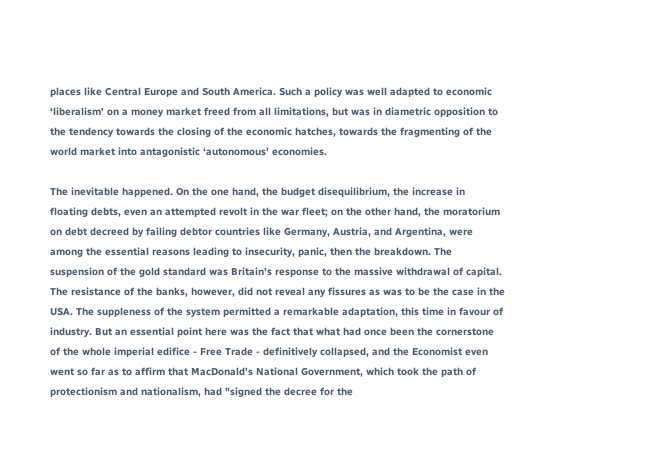places like Central Europe and South America. Such a policy was well adapted to economic ‘liberalism' on a money market freed from all limitations, but was in diametric opposition to the tendency towards the closing of the economic hatches, towards the fragmenting of the world market into antagonistic ‘autonomous' economies.

The inevitable happened. On the one hand, the budget disequilibrium, the increase in floating debts, even an attempted revolt in the war fleet; on the other hand, the moratorium on debt decreed by failing debtor countries like Germany, Austria, and Argentina, were among the essential reasons leading to insecurity, panic, then the breakdown. The suspension of the gold standard was Britain's response to the massive withdrawal of capital. The resistance of the banks, however, did not reveal any fissures as was to be the case in the USA. The suppleness of the system permitted a remarkable adaptation, this time in favour of industry. But an essential point here was the fact that what had once been the cornerstone of the whole imperial edifice - Free Trade - definitively collapsed, and the Economist even went so far as to affirm that MacDonald's National Government, which took the path of protectionism and nationalism, had "signed the decree for the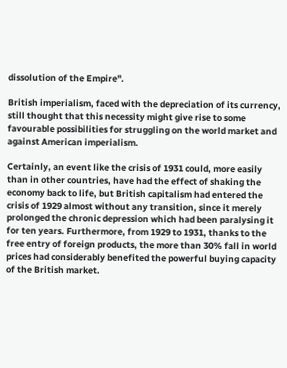dissolution of the Empire".

British imperialism, faced with the depreciation of its currency, still thought that this necessity might give rise to some favourable possibilities for struggling on the world market and against American imperialism.

Certainly, an event like the crisis of 1931 could, more easily than in other countries, have had the effect of shaking the economy back to life, but British capitalism had entered the crisis of 1929 almost without any transition, since it merely prolonged the chronic depression which had been paralysing it for ten years. Furthermore, from 1929 to 1931, thanks to the free entry of foreign products, the more than 30% fall in world prices had considerably benefited the powerful buying capacity of the British market.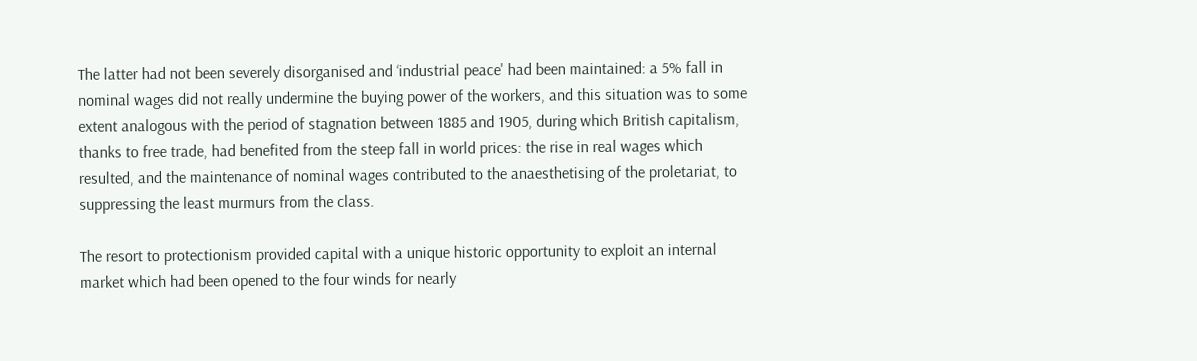The latter had not been severely disorganised and ‘industrial peace' had been maintained: a 5% fall in nominal wages did not really undermine the buying power of the workers, and this situation was to some extent analogous with the period of stagnation between 1885 and 1905, during which British capitalism, thanks to free trade, had benefited from the steep fall in world prices: the rise in real wages which resulted, and the maintenance of nominal wages contributed to the anaesthetising of the proletariat, to suppressing the least murmurs from the class.

The resort to protectionism provided capital with a unique historic opportunity to exploit an internal market which had been opened to the four winds for nearly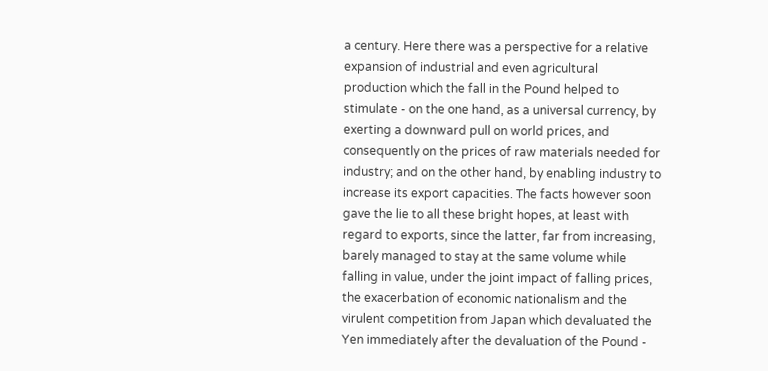a century. Here there was a perspective for a relative expansion of industrial and even agricultural production which the fall in the Pound helped to stimulate - on the one hand, as a universal currency, by exerting a downward pull on world prices, and consequently on the prices of raw materials needed for industry; and on the other hand, by enabling industry to increase its export capacities. The facts however soon gave the lie to all these bright hopes, at least with regard to exports, since the latter, far from increasing, barely managed to stay at the same volume while falling in value, under the joint impact of falling prices, the exacerbation of economic nationalism and the virulent competition from Japan which devaluated the Yen immediately after the devaluation of the Pound -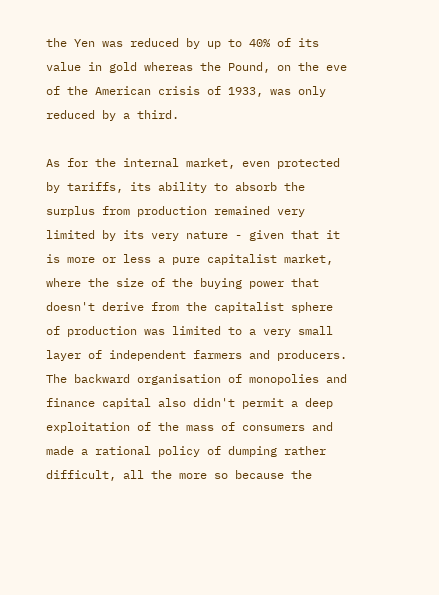the Yen was reduced by up to 40% of its value in gold whereas the Pound, on the eve of the American crisis of 1933, was only reduced by a third.

As for the internal market, even protected by tariffs, its ability to absorb the surplus from production remained very limited by its very nature - given that it is more or less a pure capitalist market, where the size of the buying power that doesn't derive from the capitalist sphere of production was limited to a very small layer of independent farmers and producers. The backward organisation of monopolies and finance capital also didn't permit a deep exploitation of the mass of consumers and made a rational policy of dumping rather difficult, all the more so because the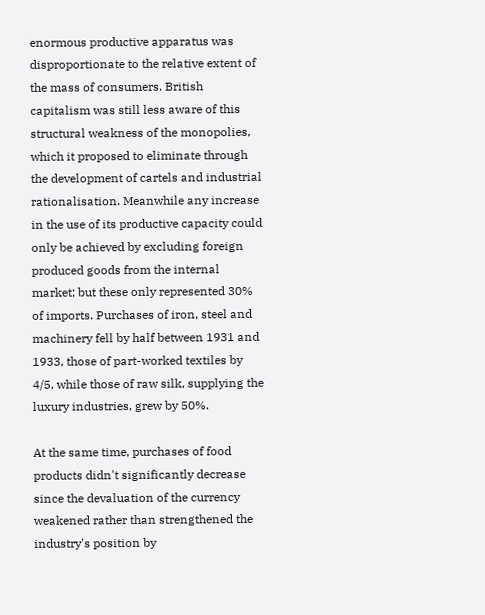enormous productive apparatus was disproportionate to the relative extent of the mass of consumers. British capitalism was still less aware of this structural weakness of the monopolies, which it proposed to eliminate through the development of cartels and industrial rationalisation. Meanwhile any increase in the use of its productive capacity could only be achieved by excluding foreign produced goods from the internal market; but these only represented 30% of imports. Purchases of iron, steel and machinery fell by half between 1931 and 1933, those of part-worked textiles by 4/5, while those of raw silk, supplying the luxury industries, grew by 50%.

At the same time, purchases of food products didn't significantly decrease since the devaluation of the currency weakened rather than strengthened the industry's position by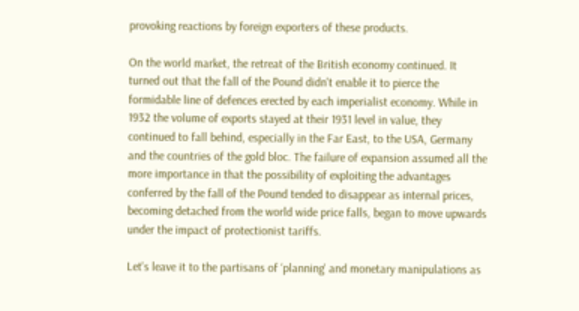provoking reactions by foreign exporters of these products.

On the world market, the retreat of the British economy continued. It turned out that the fall of the Pound didn't enable it to pierce the formidable line of defences erected by each imperialist economy. While in 1932 the volume of exports stayed at their 1931 level in value, they continued to fall behind, especially in the Far East, to the USA, Germany and the countries of the gold bloc. The failure of expansion assumed all the more importance in that the possibility of exploiting the advantages conferred by the fall of the Pound tended to disappear as internal prices, becoming detached from the world wide price falls, began to move upwards under the impact of protectionist tariffs.

Let's leave it to the partisans of ‘planning' and monetary manipulations as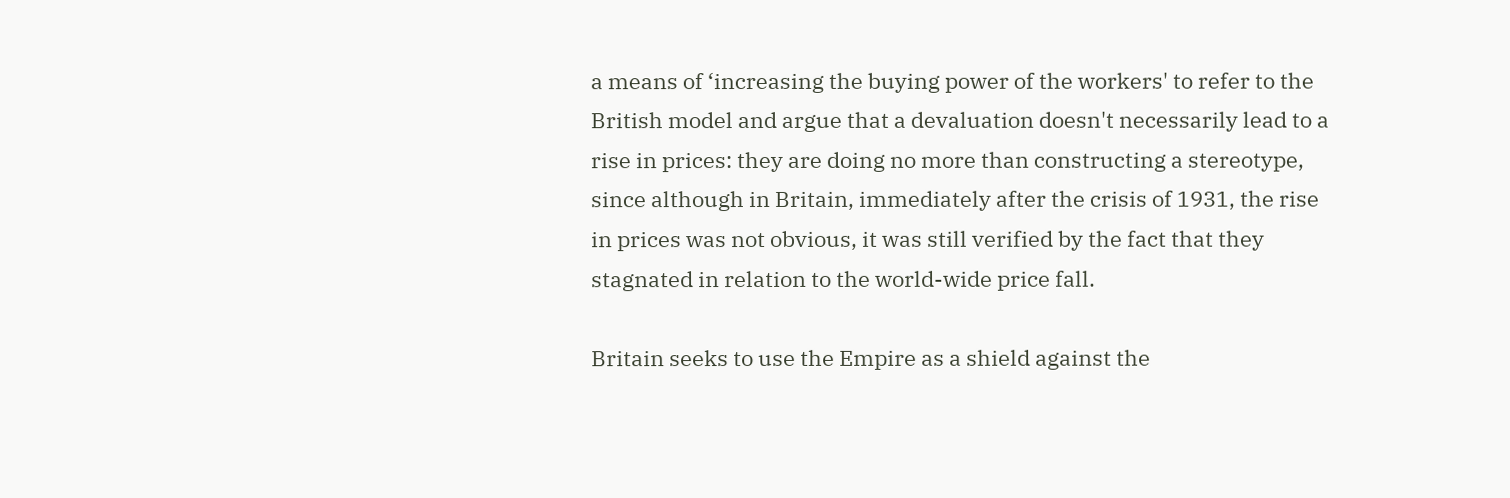a means of ‘increasing the buying power of the workers' to refer to the British model and argue that a devaluation doesn't necessarily lead to a rise in prices: they are doing no more than constructing a stereotype, since although in Britain, immediately after the crisis of 1931, the rise in prices was not obvious, it was still verified by the fact that they stagnated in relation to the world-wide price fall.

Britain seeks to use the Empire as a shield against the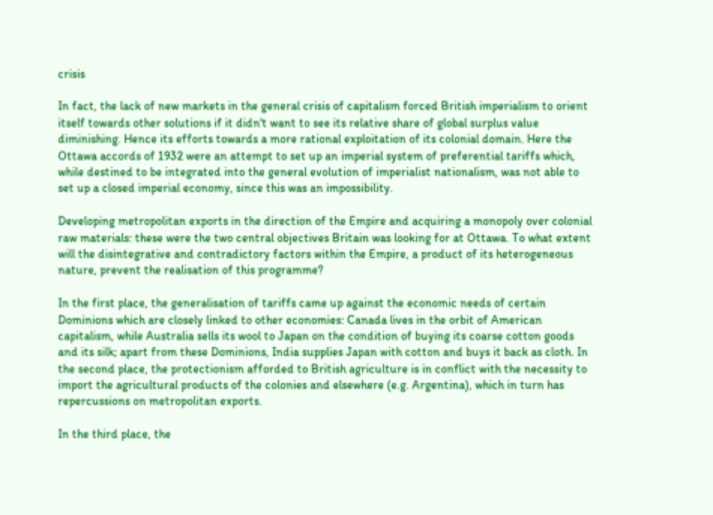crisis

In fact, the lack of new markets in the general crisis of capitalism forced British imperialism to orient itself towards other solutions if it didn't want to see its relative share of global surplus value diminishing. Hence its efforts towards a more rational exploitation of its colonial domain. Here the Ottawa accords of 1932 were an attempt to set up an imperial system of preferential tariffs which, while destined to be integrated into the general evolution of imperialist nationalism, was not able to set up a closed imperial economy, since this was an impossibility.

Developing metropolitan exports in the direction of the Empire and acquiring a monopoly over colonial raw materials: these were the two central objectives Britain was looking for at Ottawa. To what extent will the disintegrative and contradictory factors within the Empire, a product of its heterogeneous nature, prevent the realisation of this programme?

In the first place, the generalisation of tariffs came up against the economic needs of certain Dominions which are closely linked to other economies: Canada lives in the orbit of American capitalism, while Australia sells its wool to Japan on the condition of buying its coarse cotton goods and its silk; apart from these Dominions, India supplies Japan with cotton and buys it back as cloth. In the second place, the protectionism afforded to British agriculture is in conflict with the necessity to import the agricultural products of the colonies and elsewhere (e.g. Argentina), which in turn has repercussions on metropolitan exports.

In the third place, the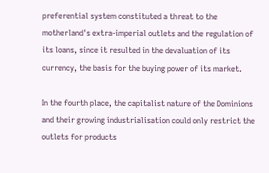preferential system constituted a threat to the motherland's extra-imperial outlets and the regulation of its loans, since it resulted in the devaluation of its currency, the basis for the buying power of its market.

In the fourth place, the capitalist nature of the Dominions and their growing industrialisation could only restrict the outlets for products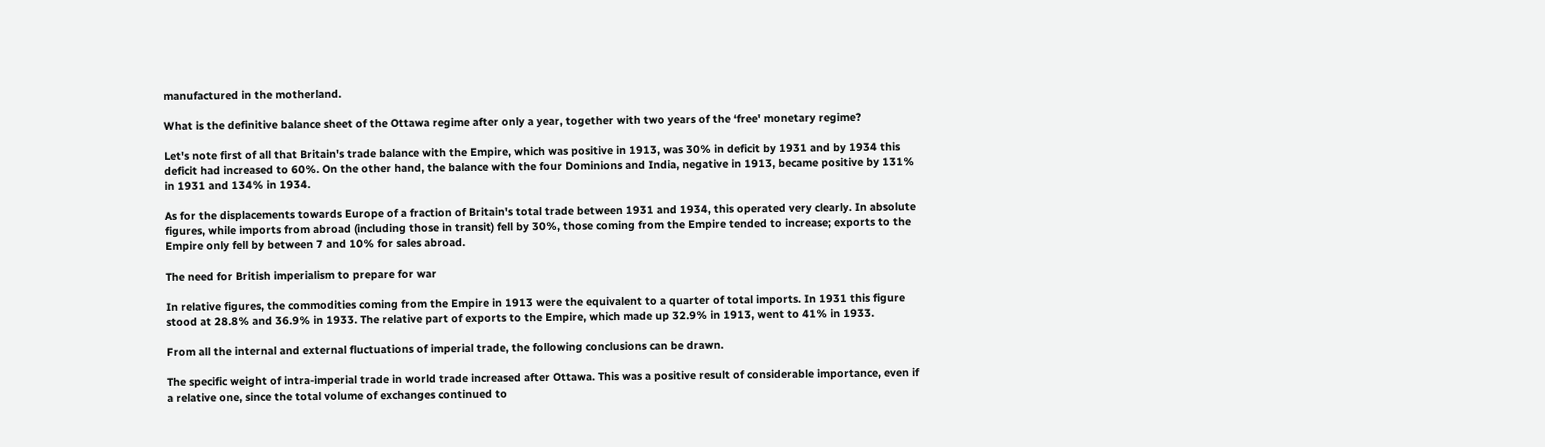manufactured in the motherland.

What is the definitive balance sheet of the Ottawa regime after only a year, together with two years of the ‘free' monetary regime?

Let's note first of all that Britain's trade balance with the Empire, which was positive in 1913, was 30% in deficit by 1931 and by 1934 this deficit had increased to 60%. On the other hand, the balance with the four Dominions and India, negative in 1913, became positive by 131% in 1931 and 134% in 1934.

As for the displacements towards Europe of a fraction of Britain's total trade between 1931 and 1934, this operated very clearly. In absolute figures, while imports from abroad (including those in transit) fell by 30%, those coming from the Empire tended to increase; exports to the Empire only fell by between 7 and 10% for sales abroad.

The need for British imperialism to prepare for war

In relative figures, the commodities coming from the Empire in 1913 were the equivalent to a quarter of total imports. In 1931 this figure stood at 28.8% and 36.9% in 1933. The relative part of exports to the Empire, which made up 32.9% in 1913, went to 41% in 1933.

From all the internal and external fluctuations of imperial trade, the following conclusions can be drawn.

The specific weight of intra-imperial trade in world trade increased after Ottawa. This was a positive result of considerable importance, even if a relative one, since the total volume of exchanges continued to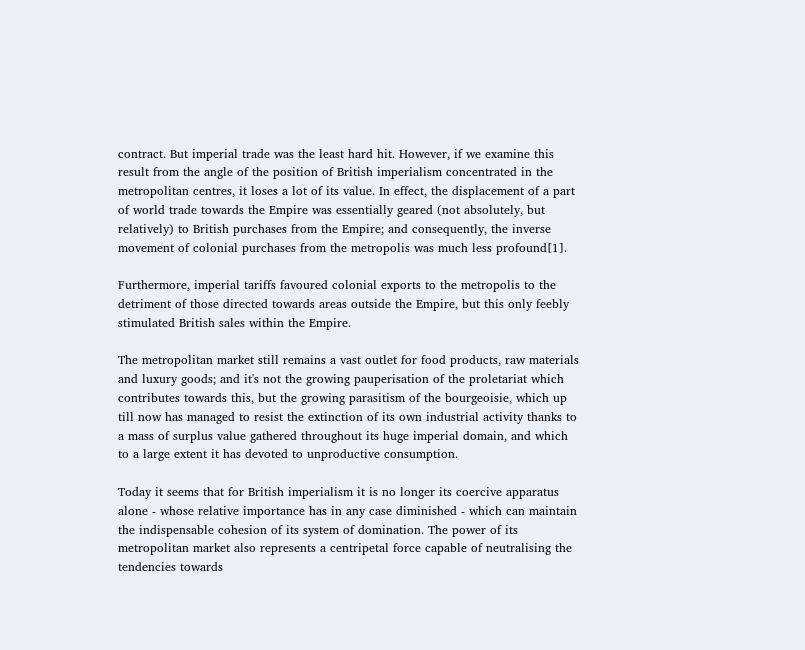contract. But imperial trade was the least hard hit. However, if we examine this result from the angle of the position of British imperialism concentrated in the metropolitan centres, it loses a lot of its value. In effect, the displacement of a part of world trade towards the Empire was essentially geared (not absolutely, but relatively) to British purchases from the Empire; and consequently, the inverse movement of colonial purchases from the metropolis was much less profound[1].

Furthermore, imperial tariffs favoured colonial exports to the metropolis to the detriment of those directed towards areas outside the Empire, but this only feebly stimulated British sales within the Empire.

The metropolitan market still remains a vast outlet for food products, raw materials and luxury goods; and it's not the growing pauperisation of the proletariat which contributes towards this, but the growing parasitism of the bourgeoisie, which up till now has managed to resist the extinction of its own industrial activity thanks to a mass of surplus value gathered throughout its huge imperial domain, and which to a large extent it has devoted to unproductive consumption.

Today it seems that for British imperialism it is no longer its coercive apparatus alone - whose relative importance has in any case diminished - which can maintain the indispensable cohesion of its system of domination. The power of its metropolitan market also represents a centripetal force capable of neutralising the tendencies towards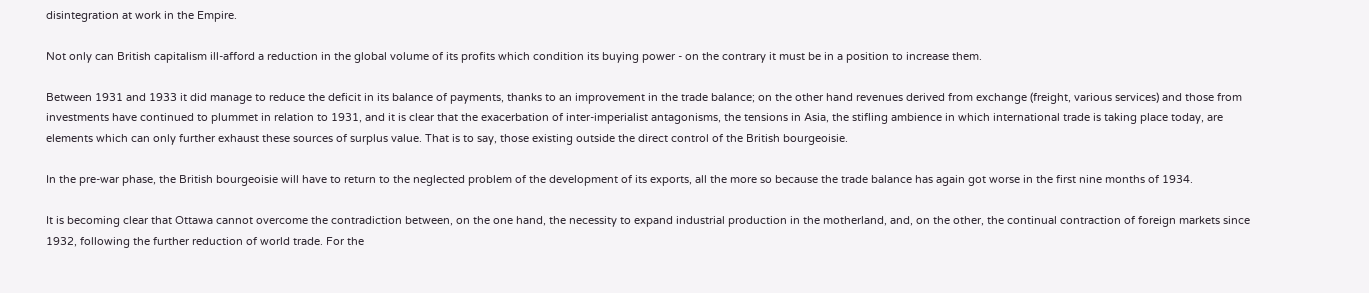disintegration at work in the Empire.

Not only can British capitalism ill-afford a reduction in the global volume of its profits which condition its buying power - on the contrary it must be in a position to increase them.

Between 1931 and 1933 it did manage to reduce the deficit in its balance of payments, thanks to an improvement in the trade balance; on the other hand revenues derived from exchange (freight, various services) and those from investments have continued to plummet in relation to 1931, and it is clear that the exacerbation of inter-imperialist antagonisms, the tensions in Asia, the stifling ambience in which international trade is taking place today, are elements which can only further exhaust these sources of surplus value. That is to say, those existing outside the direct control of the British bourgeoisie.

In the pre-war phase, the British bourgeoisie will have to return to the neglected problem of the development of its exports, all the more so because the trade balance has again got worse in the first nine months of 1934.

It is becoming clear that Ottawa cannot overcome the contradiction between, on the one hand, the necessity to expand industrial production in the motherland, and, on the other, the continual contraction of foreign markets since 1932, following the further reduction of world trade. For the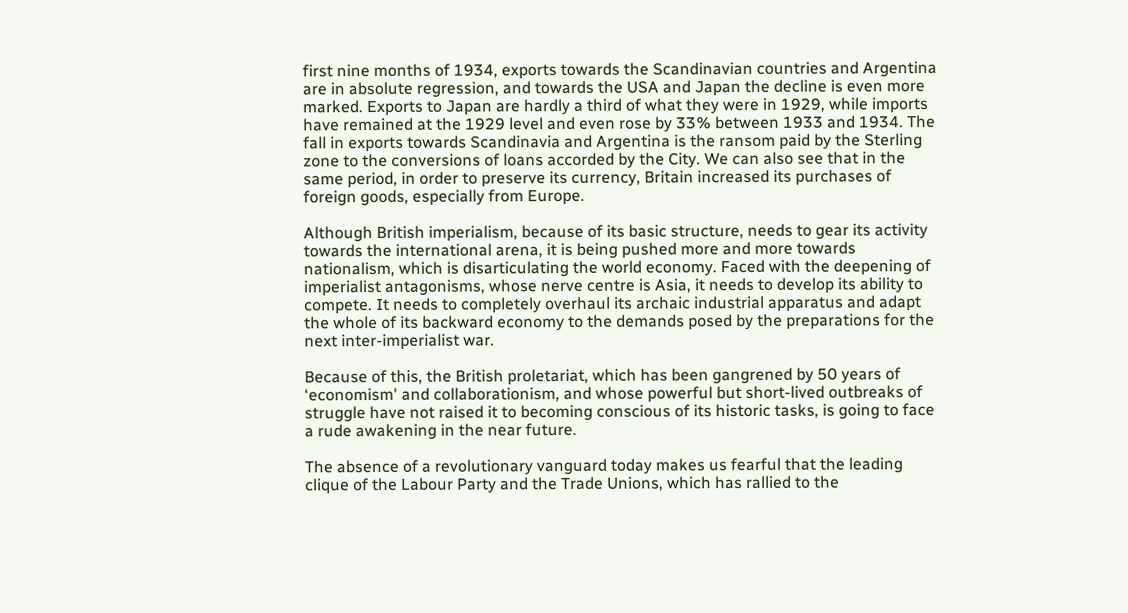first nine months of 1934, exports towards the Scandinavian countries and Argentina are in absolute regression, and towards the USA and Japan the decline is even more marked. Exports to Japan are hardly a third of what they were in 1929, while imports have remained at the 1929 level and even rose by 33% between 1933 and 1934. The fall in exports towards Scandinavia and Argentina is the ransom paid by the Sterling zone to the conversions of loans accorded by the City. We can also see that in the same period, in order to preserve its currency, Britain increased its purchases of foreign goods, especially from Europe.

Although British imperialism, because of its basic structure, needs to gear its activity towards the international arena, it is being pushed more and more towards nationalism, which is disarticulating the world economy. Faced with the deepening of imperialist antagonisms, whose nerve centre is Asia, it needs to develop its ability to compete. It needs to completely overhaul its archaic industrial apparatus and adapt the whole of its backward economy to the demands posed by the preparations for the next inter-imperialist war.

Because of this, the British proletariat, which has been gangrened by 50 years of ‘economism' and collaborationism, and whose powerful but short-lived outbreaks of struggle have not raised it to becoming conscious of its historic tasks, is going to face a rude awakening in the near future.

The absence of a revolutionary vanguard today makes us fearful that the leading clique of the Labour Party and the Trade Unions, which has rallied to the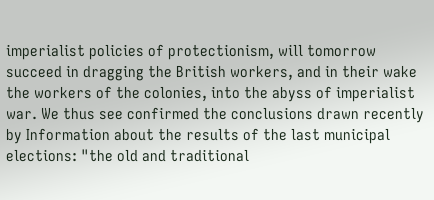imperialist policies of protectionism, will tomorrow succeed in dragging the British workers, and in their wake the workers of the colonies, into the abyss of imperialist war. We thus see confirmed the conclusions drawn recently by Information about the results of the last municipal elections: "the old and traditional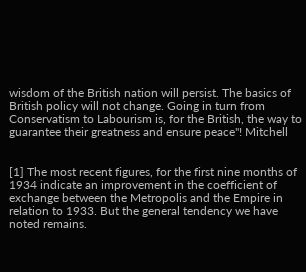wisdom of the British nation will persist. The basics of British policy will not change. Going in turn from Conservatism to Labourism is, for the British, the way to guarantee their greatness and ensure peace"! Mitchell


[1] The most recent figures, for the first nine months of 1934 indicate an improvement in the coefficient of exchange between the Metropolis and the Empire in relation to 1933. But the general tendency we have noted remains.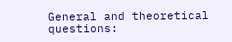General and theoretical questions: